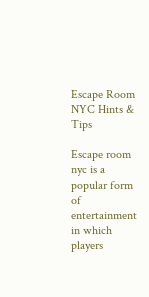Escape Room NYC Hints & Tips

Escape room nyc is a popular form of entertainment in which players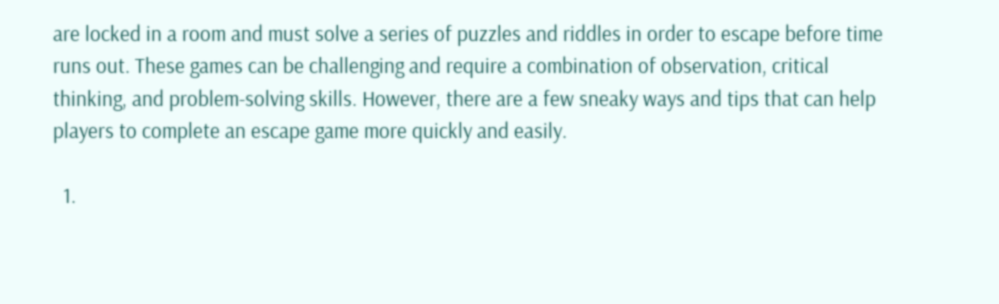are locked in a room and must solve a series of puzzles and riddles in order to escape before time runs out. These games can be challenging and require a combination of observation, critical thinking, and problem-solving skills. However, there are a few sneaky ways and tips that can help players to complete an escape game more quickly and easily.

  1.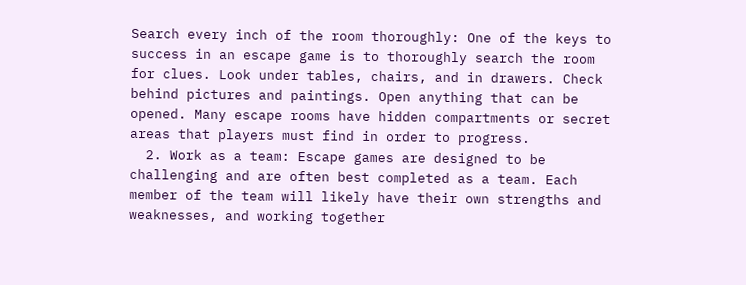Search every inch of the room thoroughly: One of the keys to success in an escape game is to thoroughly search the room for clues. Look under tables, chairs, and in drawers. Check behind pictures and paintings. Open anything that can be opened. Many escape rooms have hidden compartments or secret areas that players must find in order to progress.
  2. Work as a team: Escape games are designed to be challenging and are often best completed as a team. Each member of the team will likely have their own strengths and weaknesses, and working together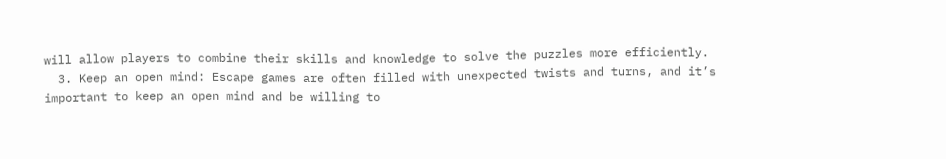will allow players to combine their skills and knowledge to solve the puzzles more efficiently.
  3. Keep an open mind: Escape games are often filled with unexpected twists and turns, and it’s important to keep an open mind and be willing to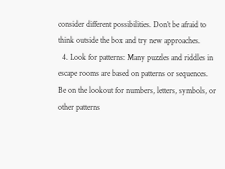consider different possibilities. Don’t be afraid to think outside the box and try new approaches.
  4. Look for patterns: Many puzzles and riddles in escape rooms are based on patterns or sequences. Be on the lookout for numbers, letters, symbols, or other patterns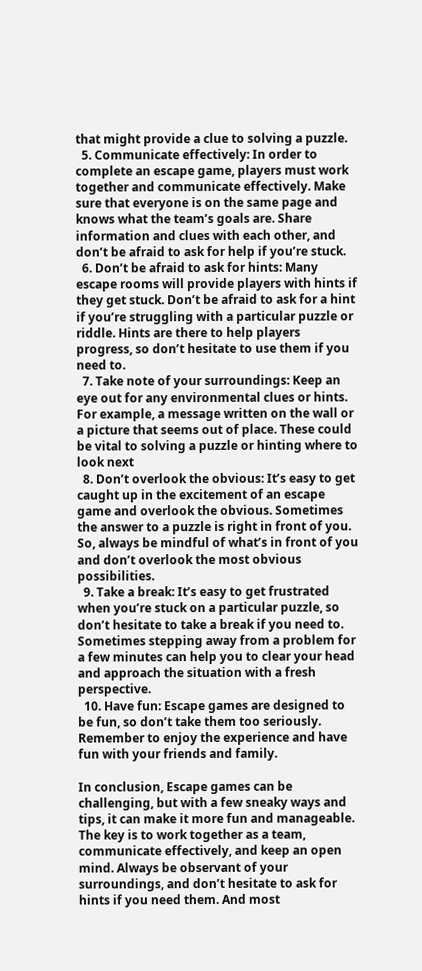that might provide a clue to solving a puzzle.
  5. Communicate effectively: In order to complete an escape game, players must work together and communicate effectively. Make sure that everyone is on the same page and knows what the team’s goals are. Share information and clues with each other, and don’t be afraid to ask for help if you’re stuck.
  6. Don’t be afraid to ask for hints: Many escape rooms will provide players with hints if they get stuck. Don’t be afraid to ask for a hint if you’re struggling with a particular puzzle or riddle. Hints are there to help players progress, so don’t hesitate to use them if you need to.
  7. Take note of your surroundings: Keep an eye out for any environmental clues or hints. For example, a message written on the wall or a picture that seems out of place. These could be vital to solving a puzzle or hinting where to look next
  8. Don’t overlook the obvious: It’s easy to get caught up in the excitement of an escape game and overlook the obvious. Sometimes the answer to a puzzle is right in front of you. So, always be mindful of what’s in front of you and don’t overlook the most obvious possibilities.
  9. Take a break: It’s easy to get frustrated when you’re stuck on a particular puzzle, so don’t hesitate to take a break if you need to. Sometimes stepping away from a problem for a few minutes can help you to clear your head and approach the situation with a fresh perspective.
  10. Have fun: Escape games are designed to be fun, so don’t take them too seriously. Remember to enjoy the experience and have fun with your friends and family.

In conclusion, Escape games can be challenging, but with a few sneaky ways and tips, it can make it more fun and manageable. The key is to work together as a team, communicate effectively, and keep an open mind. Always be observant of your surroundings, and don’t hesitate to ask for hints if you need them. And most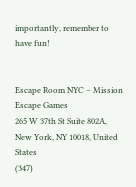importantly, remember to have fun!


Escape Room NYC – Mission Escape Games
265 W 37th St Suite 802A, New York, NY 10018, United States
(347)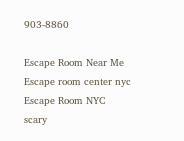903-8860

Escape Room Near Me
Escape room center nyc
Escape Room NYC
scary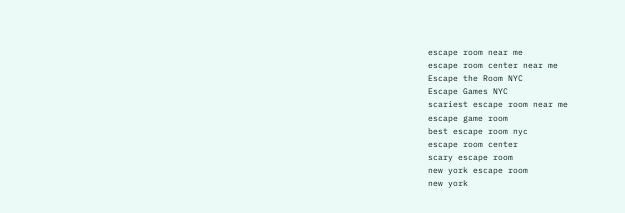escape room near me
escape room center near me
Escape the Room NYC
Escape Games NYC
scariest escape room near me
escape game room
best escape room nyc
escape room center
scary escape room
new york escape room
new york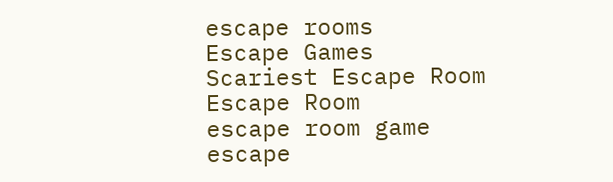escape rooms
Escape Games
Scariest Escape Room
Escape Room
escape room game
escape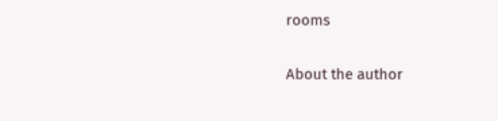rooms

About the author